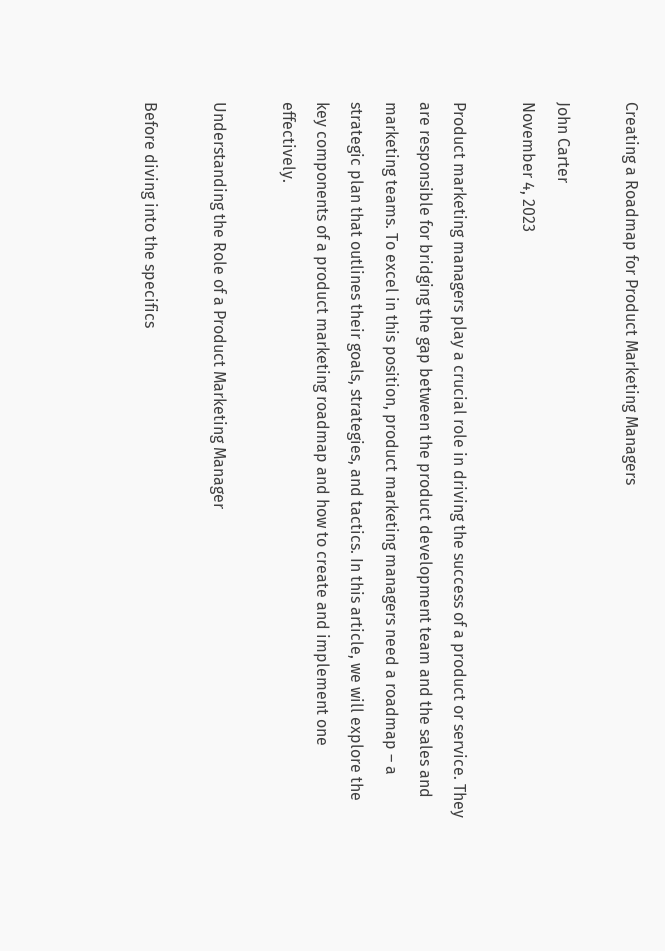Creating a Roadmap for Product Marketing Managers

John Carter
November 4, 2023

Product marketing managers play a crucial role in driving the success of a product or service. They are responsible for bridging the gap between the product development team and the sales and marketing teams. To excel in this position, product marketing managers need a roadmap – a strategic plan that outlines their goals, strategies, and tactics. In this article, we will explore the key components of a product marketing roadmap and how to create and implement one effectively.

Understanding the Role of a Product Marketing Manager

Before diving into the specifics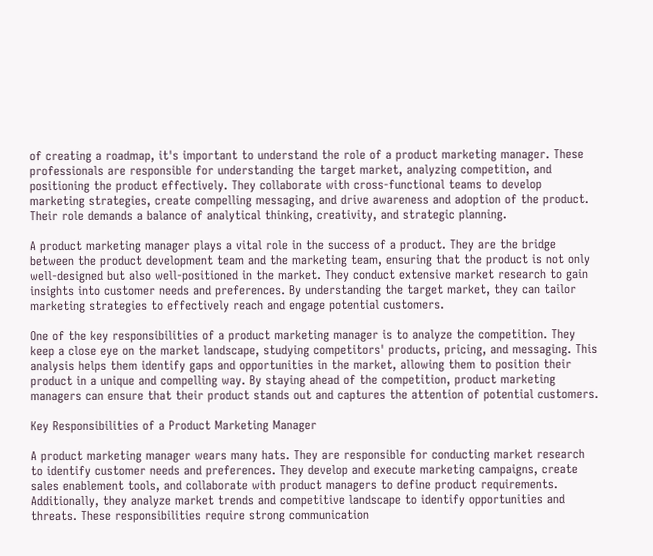of creating a roadmap, it's important to understand the role of a product marketing manager. These professionals are responsible for understanding the target market, analyzing competition, and positioning the product effectively. They collaborate with cross-functional teams to develop marketing strategies, create compelling messaging, and drive awareness and adoption of the product. Their role demands a balance of analytical thinking, creativity, and strategic planning.

A product marketing manager plays a vital role in the success of a product. They are the bridge between the product development team and the marketing team, ensuring that the product is not only well-designed but also well-positioned in the market. They conduct extensive market research to gain insights into customer needs and preferences. By understanding the target market, they can tailor marketing strategies to effectively reach and engage potential customers.

One of the key responsibilities of a product marketing manager is to analyze the competition. They keep a close eye on the market landscape, studying competitors' products, pricing, and messaging. This analysis helps them identify gaps and opportunities in the market, allowing them to position their product in a unique and compelling way. By staying ahead of the competition, product marketing managers can ensure that their product stands out and captures the attention of potential customers.

Key Responsibilities of a Product Marketing Manager

A product marketing manager wears many hats. They are responsible for conducting market research to identify customer needs and preferences. They develop and execute marketing campaigns, create sales enablement tools, and collaborate with product managers to define product requirements. Additionally, they analyze market trends and competitive landscape to identify opportunities and threats. These responsibilities require strong communication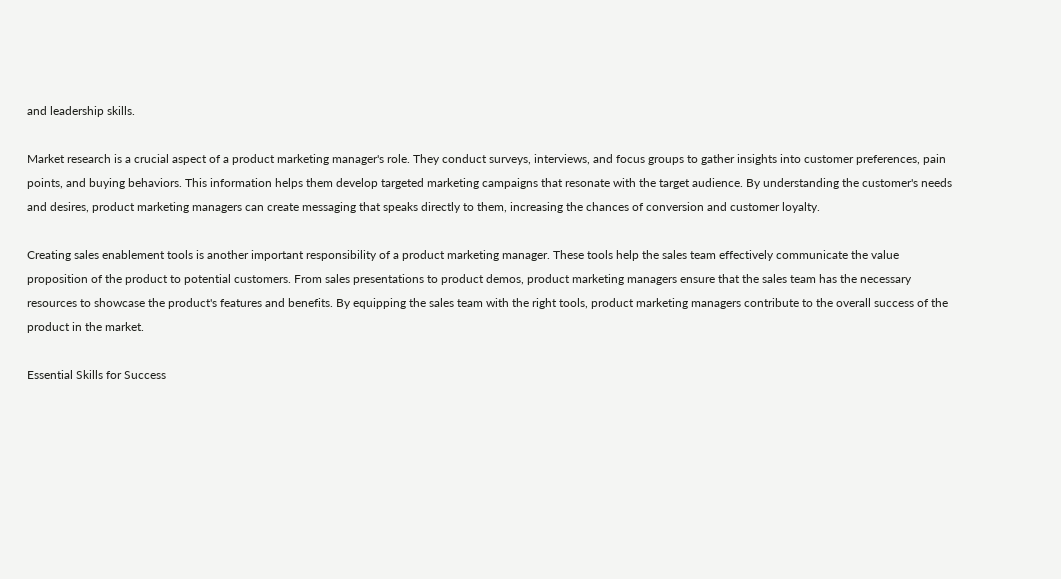and leadership skills.

Market research is a crucial aspect of a product marketing manager's role. They conduct surveys, interviews, and focus groups to gather insights into customer preferences, pain points, and buying behaviors. This information helps them develop targeted marketing campaigns that resonate with the target audience. By understanding the customer's needs and desires, product marketing managers can create messaging that speaks directly to them, increasing the chances of conversion and customer loyalty.

Creating sales enablement tools is another important responsibility of a product marketing manager. These tools help the sales team effectively communicate the value proposition of the product to potential customers. From sales presentations to product demos, product marketing managers ensure that the sales team has the necessary resources to showcase the product's features and benefits. By equipping the sales team with the right tools, product marketing managers contribute to the overall success of the product in the market.

Essential Skills for Success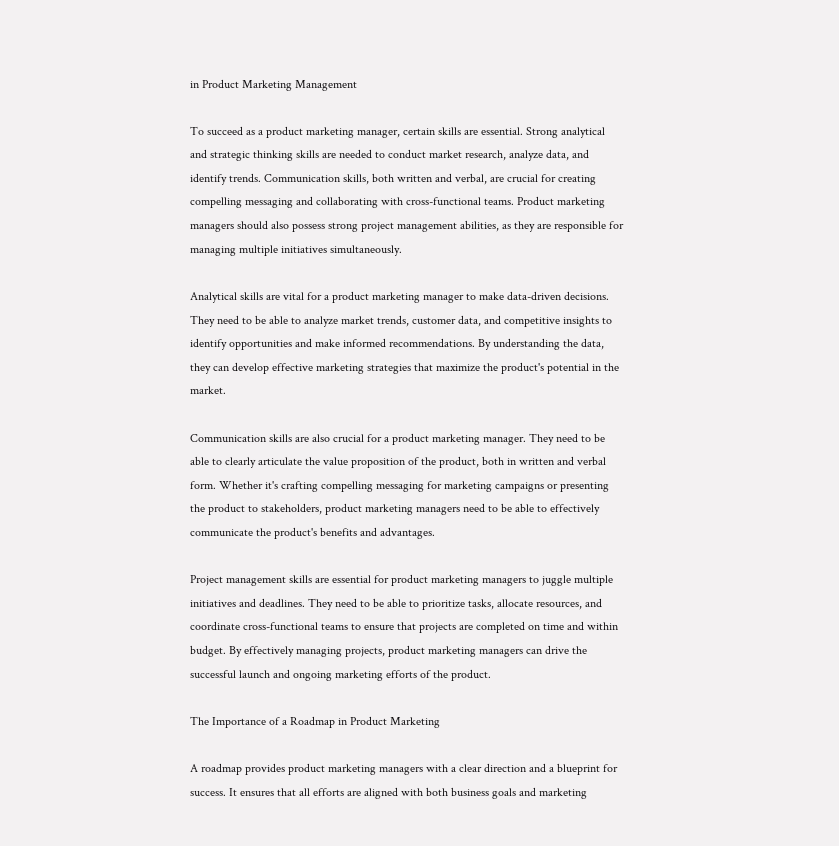in Product Marketing Management

To succeed as a product marketing manager, certain skills are essential. Strong analytical and strategic thinking skills are needed to conduct market research, analyze data, and identify trends. Communication skills, both written and verbal, are crucial for creating compelling messaging and collaborating with cross-functional teams. Product marketing managers should also possess strong project management abilities, as they are responsible for managing multiple initiatives simultaneously.

Analytical skills are vital for a product marketing manager to make data-driven decisions. They need to be able to analyze market trends, customer data, and competitive insights to identify opportunities and make informed recommendations. By understanding the data, they can develop effective marketing strategies that maximize the product's potential in the market.

Communication skills are also crucial for a product marketing manager. They need to be able to clearly articulate the value proposition of the product, both in written and verbal form. Whether it's crafting compelling messaging for marketing campaigns or presenting the product to stakeholders, product marketing managers need to be able to effectively communicate the product's benefits and advantages.

Project management skills are essential for product marketing managers to juggle multiple initiatives and deadlines. They need to be able to prioritize tasks, allocate resources, and coordinate cross-functional teams to ensure that projects are completed on time and within budget. By effectively managing projects, product marketing managers can drive the successful launch and ongoing marketing efforts of the product.

The Importance of a Roadmap in Product Marketing

A roadmap provides product marketing managers with a clear direction and a blueprint for success. It ensures that all efforts are aligned with both business goals and marketing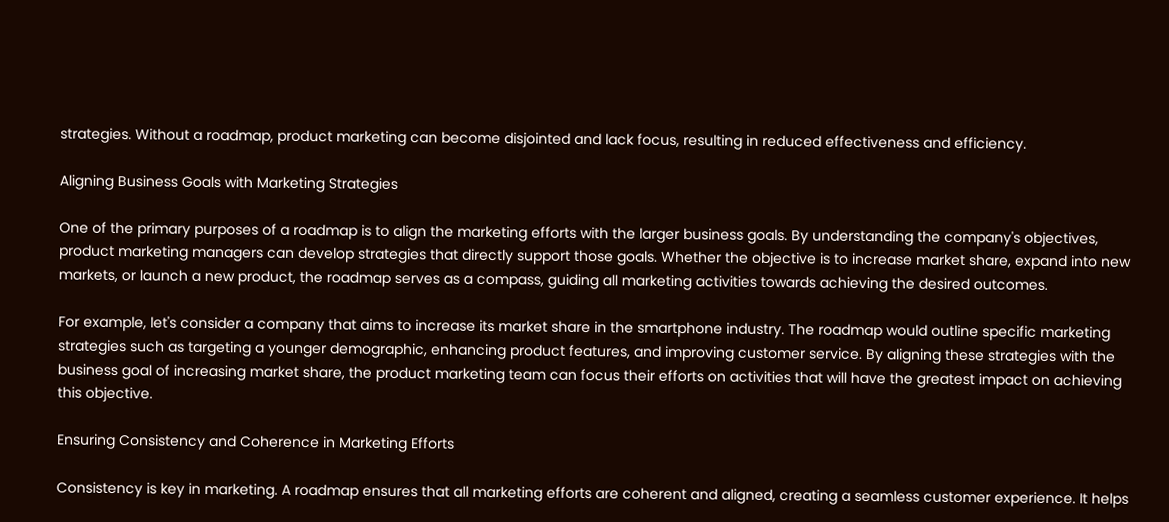strategies. Without a roadmap, product marketing can become disjointed and lack focus, resulting in reduced effectiveness and efficiency.

Aligning Business Goals with Marketing Strategies

One of the primary purposes of a roadmap is to align the marketing efforts with the larger business goals. By understanding the company's objectives, product marketing managers can develop strategies that directly support those goals. Whether the objective is to increase market share, expand into new markets, or launch a new product, the roadmap serves as a compass, guiding all marketing activities towards achieving the desired outcomes.

For example, let's consider a company that aims to increase its market share in the smartphone industry. The roadmap would outline specific marketing strategies such as targeting a younger demographic, enhancing product features, and improving customer service. By aligning these strategies with the business goal of increasing market share, the product marketing team can focus their efforts on activities that will have the greatest impact on achieving this objective.

Ensuring Consistency and Coherence in Marketing Efforts

Consistency is key in marketing. A roadmap ensures that all marketing efforts are coherent and aligned, creating a seamless customer experience. It helps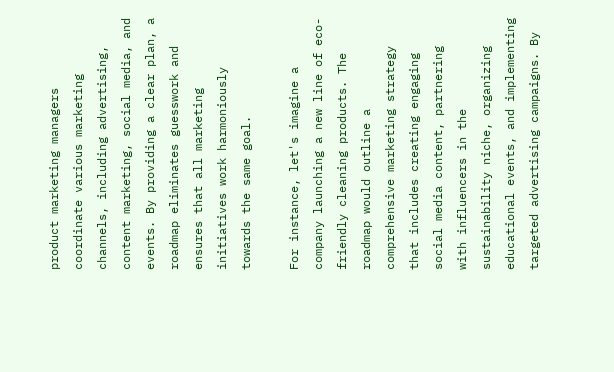product marketing managers coordinate various marketing channels, including advertising, content marketing, social media, and events. By providing a clear plan, a roadmap eliminates guesswork and ensures that all marketing initiatives work harmoniously towards the same goal.

For instance, let's imagine a company launching a new line of eco-friendly cleaning products. The roadmap would outline a comprehensive marketing strategy that includes creating engaging social media content, partnering with influencers in the sustainability niche, organizing educational events, and implementing targeted advertising campaigns. By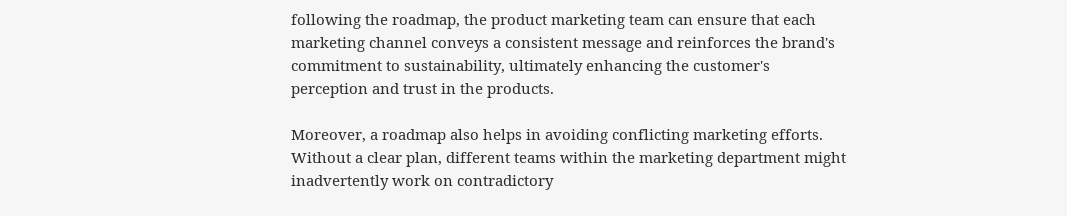following the roadmap, the product marketing team can ensure that each marketing channel conveys a consistent message and reinforces the brand's commitment to sustainability, ultimately enhancing the customer's perception and trust in the products.

Moreover, a roadmap also helps in avoiding conflicting marketing efforts. Without a clear plan, different teams within the marketing department might inadvertently work on contradictory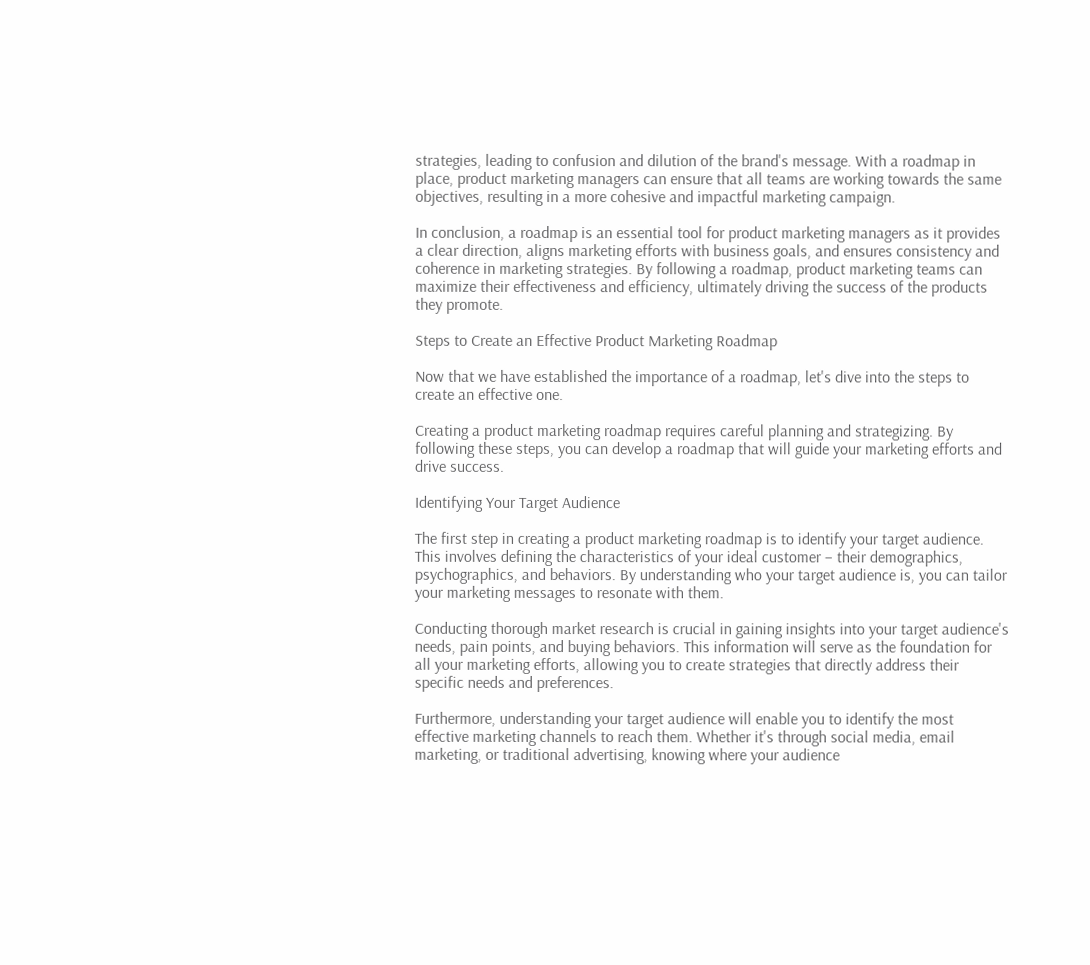strategies, leading to confusion and dilution of the brand's message. With a roadmap in place, product marketing managers can ensure that all teams are working towards the same objectives, resulting in a more cohesive and impactful marketing campaign.

In conclusion, a roadmap is an essential tool for product marketing managers as it provides a clear direction, aligns marketing efforts with business goals, and ensures consistency and coherence in marketing strategies. By following a roadmap, product marketing teams can maximize their effectiveness and efficiency, ultimately driving the success of the products they promote.

Steps to Create an Effective Product Marketing Roadmap

Now that we have established the importance of a roadmap, let's dive into the steps to create an effective one.

Creating a product marketing roadmap requires careful planning and strategizing. By following these steps, you can develop a roadmap that will guide your marketing efforts and drive success.

Identifying Your Target Audience

The first step in creating a product marketing roadmap is to identify your target audience. This involves defining the characteristics of your ideal customer – their demographics, psychographics, and behaviors. By understanding who your target audience is, you can tailor your marketing messages to resonate with them.

Conducting thorough market research is crucial in gaining insights into your target audience's needs, pain points, and buying behaviors. This information will serve as the foundation for all your marketing efforts, allowing you to create strategies that directly address their specific needs and preferences.

Furthermore, understanding your target audience will enable you to identify the most effective marketing channels to reach them. Whether it's through social media, email marketing, or traditional advertising, knowing where your audience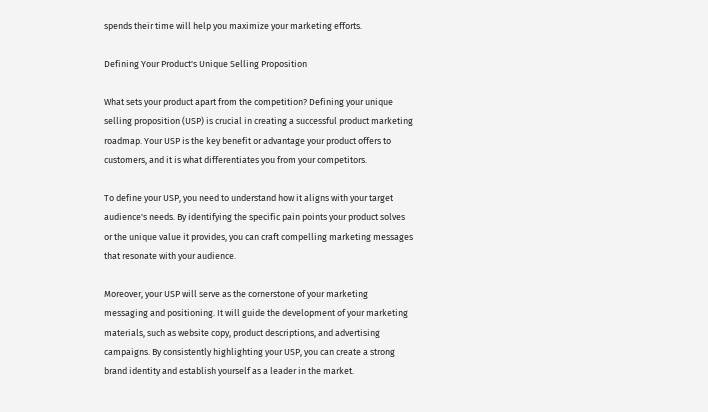spends their time will help you maximize your marketing efforts.

Defining Your Product's Unique Selling Proposition

What sets your product apart from the competition? Defining your unique selling proposition (USP) is crucial in creating a successful product marketing roadmap. Your USP is the key benefit or advantage your product offers to customers, and it is what differentiates you from your competitors.

To define your USP, you need to understand how it aligns with your target audience's needs. By identifying the specific pain points your product solves or the unique value it provides, you can craft compelling marketing messages that resonate with your audience.

Moreover, your USP will serve as the cornerstone of your marketing messaging and positioning. It will guide the development of your marketing materials, such as website copy, product descriptions, and advertising campaigns. By consistently highlighting your USP, you can create a strong brand identity and establish yourself as a leader in the market.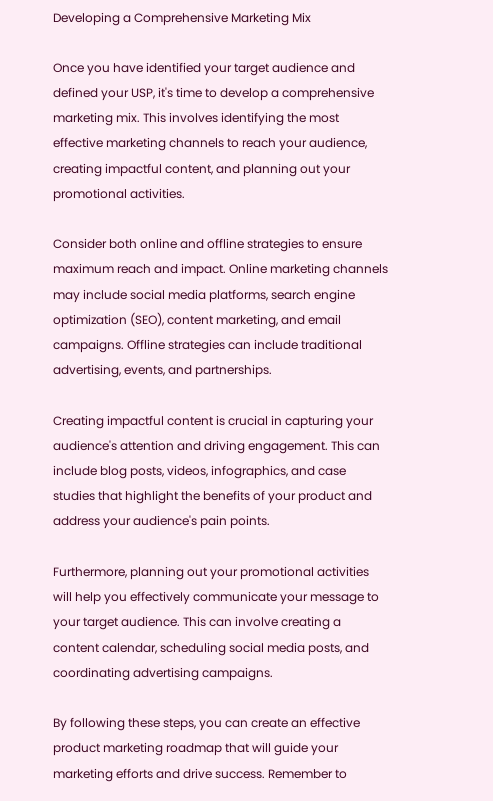Developing a Comprehensive Marketing Mix

Once you have identified your target audience and defined your USP, it's time to develop a comprehensive marketing mix. This involves identifying the most effective marketing channels to reach your audience, creating impactful content, and planning out your promotional activities.

Consider both online and offline strategies to ensure maximum reach and impact. Online marketing channels may include social media platforms, search engine optimization (SEO), content marketing, and email campaigns. Offline strategies can include traditional advertising, events, and partnerships.

Creating impactful content is crucial in capturing your audience's attention and driving engagement. This can include blog posts, videos, infographics, and case studies that highlight the benefits of your product and address your audience's pain points.

Furthermore, planning out your promotional activities will help you effectively communicate your message to your target audience. This can involve creating a content calendar, scheduling social media posts, and coordinating advertising campaigns.

By following these steps, you can create an effective product marketing roadmap that will guide your marketing efforts and drive success. Remember to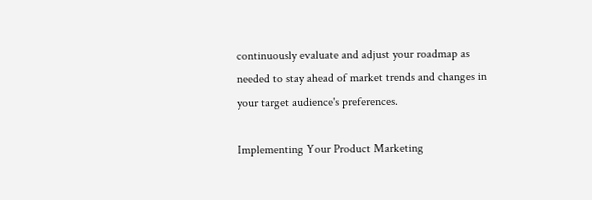continuously evaluate and adjust your roadmap as needed to stay ahead of market trends and changes in your target audience's preferences.

Implementing Your Product Marketing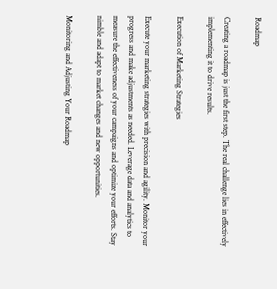Roadmap

Creating a roadmap is just the first step. The real challenge lies in effectively implementing it to drive results.

Execution of Marketing Strategies

Execute your marketing strategies with precision and agility. Monitor your progress and make adjustments as needed. Leverage data and analytics to measure the effectiveness of your campaigns and optimize your efforts. Stay nimble and adapt to market changes and new opportunities.

Monitoring and Adjusting Your Roadmap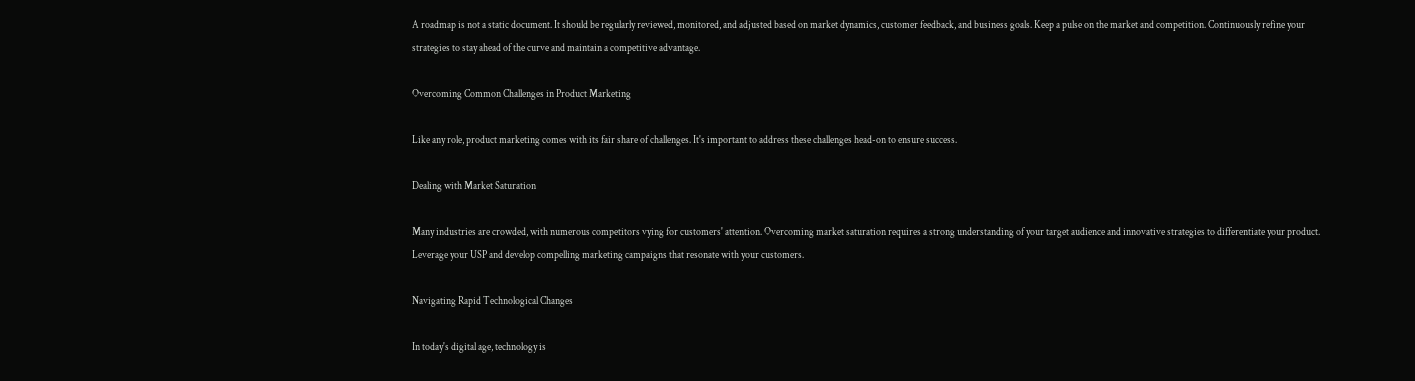A roadmap is not a static document. It should be regularly reviewed, monitored, and adjusted based on market dynamics, customer feedback, and business goals. Keep a pulse on the market and competition. Continuously refine your strategies to stay ahead of the curve and maintain a competitive advantage.

Overcoming Common Challenges in Product Marketing

Like any role, product marketing comes with its fair share of challenges. It's important to address these challenges head-on to ensure success.

Dealing with Market Saturation

Many industries are crowded, with numerous competitors vying for customers' attention. Overcoming market saturation requires a strong understanding of your target audience and innovative strategies to differentiate your product. Leverage your USP and develop compelling marketing campaigns that resonate with your customers.

Navigating Rapid Technological Changes

In today's digital age, technology is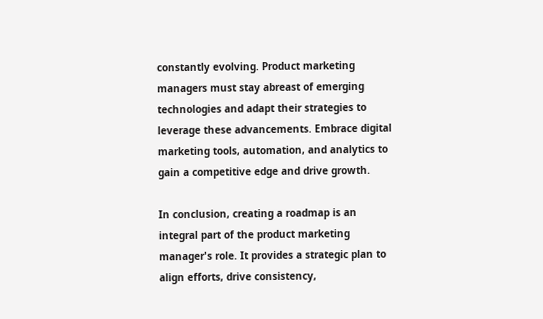constantly evolving. Product marketing managers must stay abreast of emerging technologies and adapt their strategies to leverage these advancements. Embrace digital marketing tools, automation, and analytics to gain a competitive edge and drive growth.

In conclusion, creating a roadmap is an integral part of the product marketing manager's role. It provides a strategic plan to align efforts, drive consistency,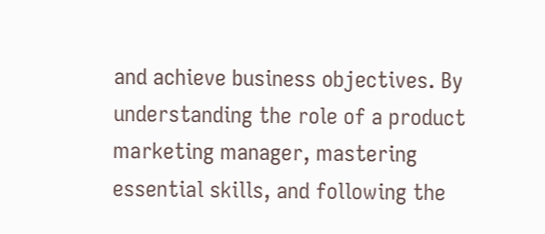and achieve business objectives. By understanding the role of a product marketing manager, mastering essential skills, and following the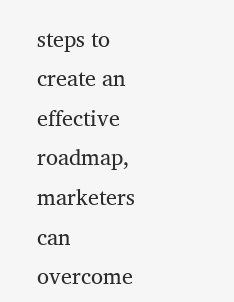steps to create an effective roadmap, marketers can overcome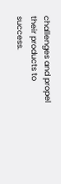challenges and propel their products to success.